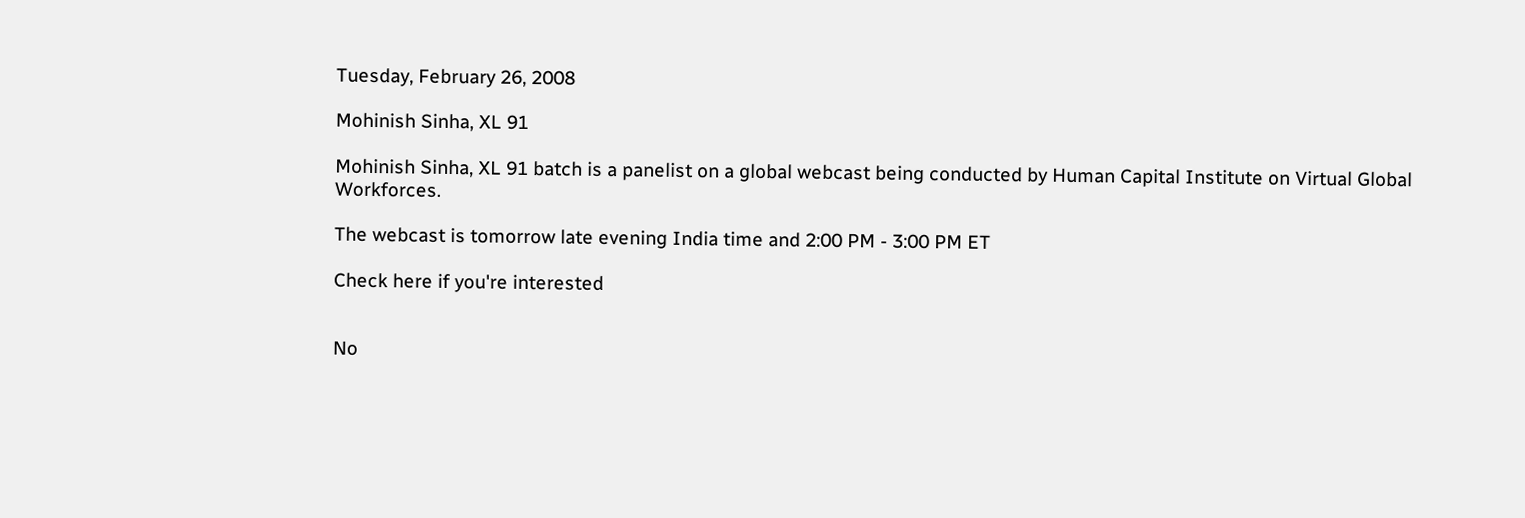Tuesday, February 26, 2008

Mohinish Sinha, XL 91

Mohinish Sinha, XL 91 batch is a panelist on a global webcast being conducted by Human Capital Institute on Virtual Global Workforces.

The webcast is tomorrow late evening India time and 2:00 PM - 3:00 PM ET

Check here if you're interested


No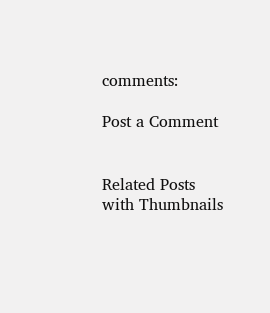comments:

Post a Comment


Related Posts with Thumbnails